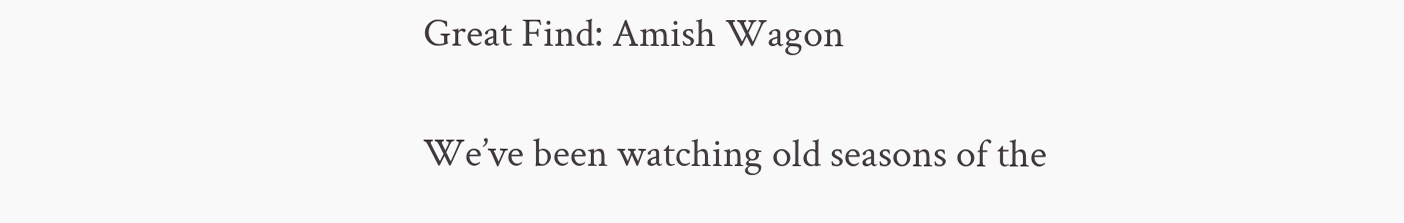Great Find: Amish Wagon

We’ve been watching old seasons of the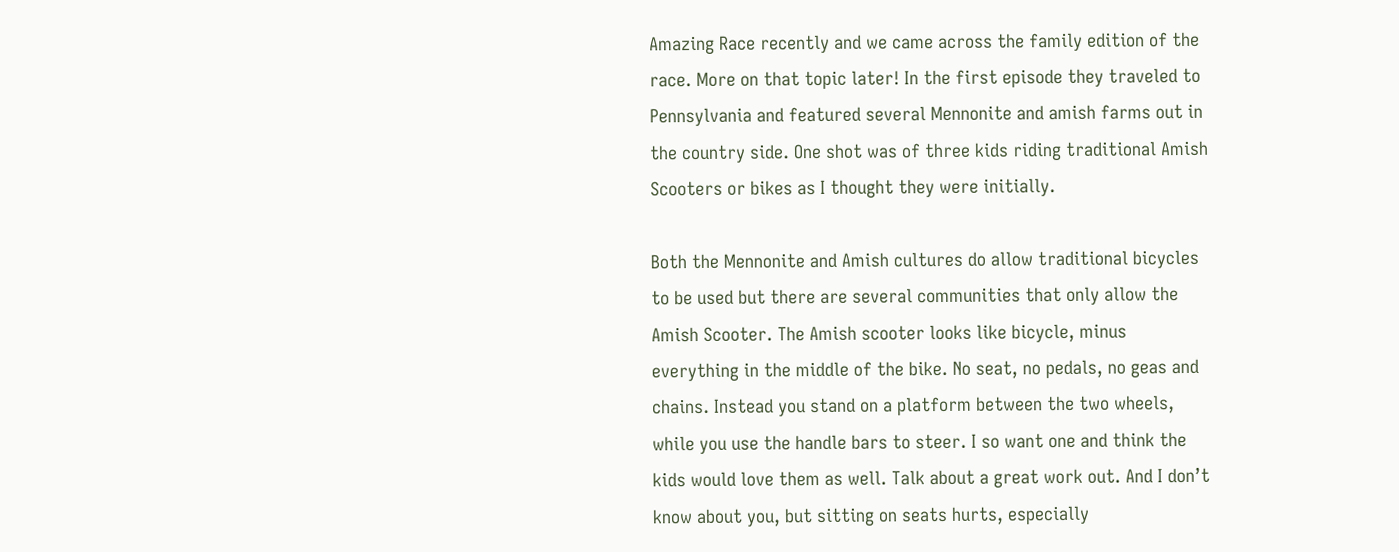Amazing Race recently and we came across the family edition of the race. More on that topic later! In the first episode they traveled to Pennsylvania and featured several Mennonite and amish farms out in the country side. One shot was of three kids riding traditional Amish Scooters or bikes as I thought they were initially.

Both the Mennonite and Amish cultures do allow traditional bicycles to be used but there are several communities that only allow the Amish Scooter. The Amish scooter looks like bicycle, minus everything in the middle of the bike. No seat, no pedals, no geas and chains. Instead you stand on a platform between the two wheels, while you use the handle bars to steer. I so want one and think the kids would love them as well. Talk about a great work out. And I don’t know about you, but sitting on seats hurts, especially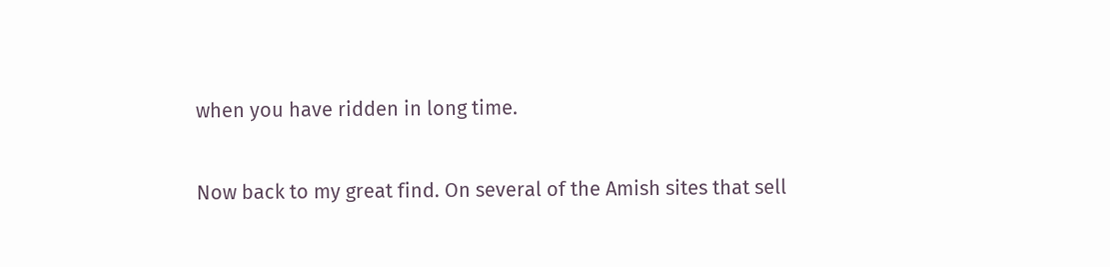when you have ridden in long time.

Now back to my great find. On several of the Amish sites that sell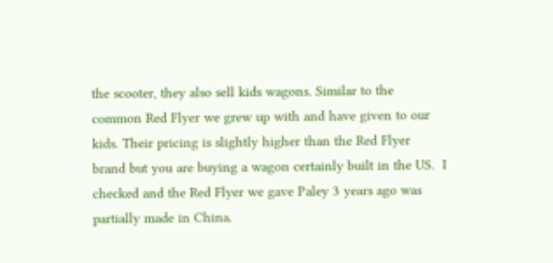the scooter, they also sell kids wagons. Similar to the common Red Flyer we grew up with and have given to our kids. Their pricing is slightly higher than the Red Flyer brand but you are buying a wagon certainly built in the US.  I checked and the Red Flyer we gave Paley 3 years ago was partially made in China.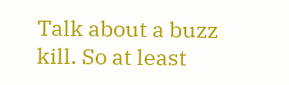Talk about a buzz kill. So at least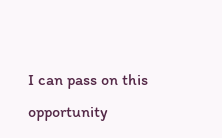I can pass on this opportunity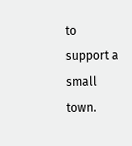to support a small town.